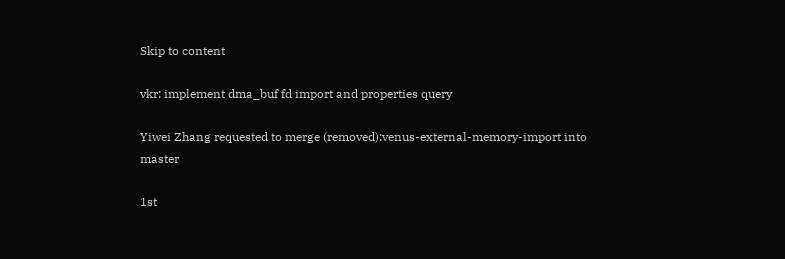Skip to content

vkr: implement dma_buf fd import and properties query

Yiwei Zhang requested to merge (removed):venus-external-memory-import into master

1st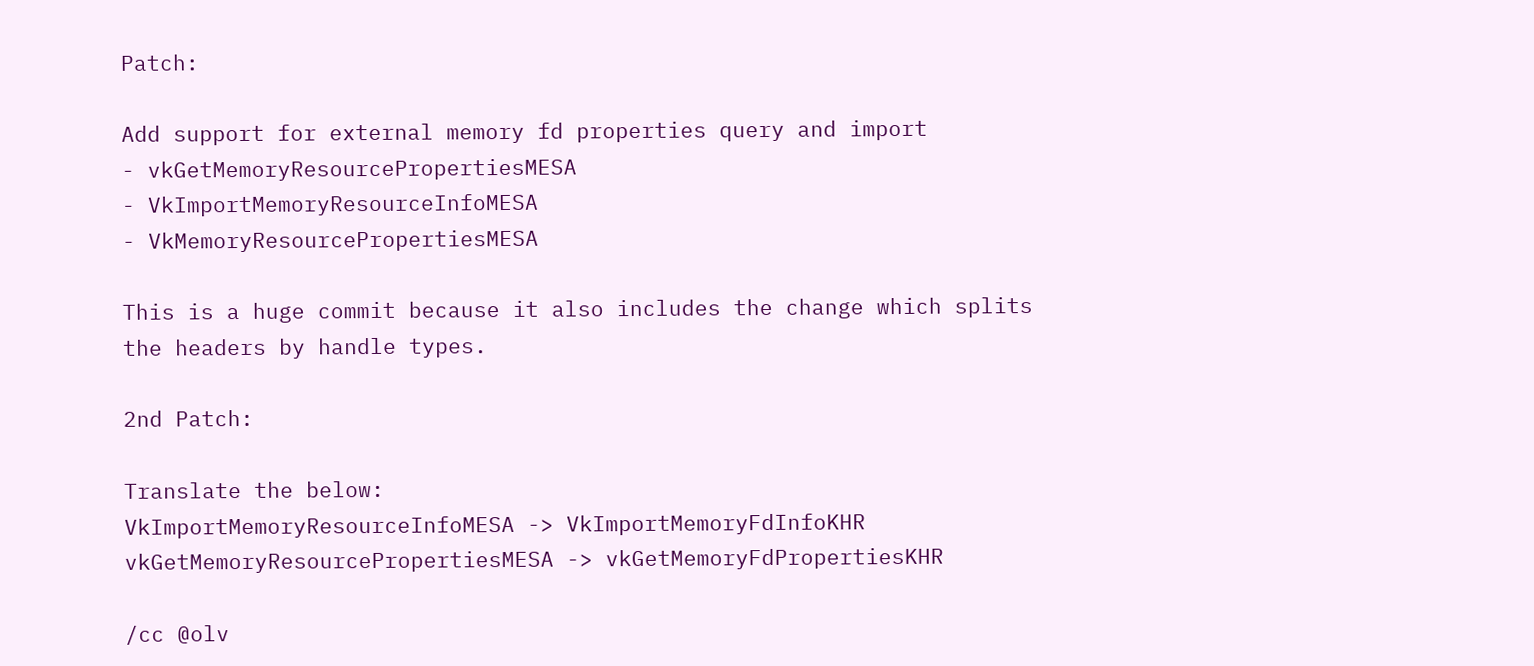Patch:

Add support for external memory fd properties query and import
- vkGetMemoryResourcePropertiesMESA
- VkImportMemoryResourceInfoMESA
- VkMemoryResourcePropertiesMESA

This is a huge commit because it also includes the change which splits
the headers by handle types.

2nd Patch:

Translate the below:
VkImportMemoryResourceInfoMESA -> VkImportMemoryFdInfoKHR
vkGetMemoryResourcePropertiesMESA -> vkGetMemoryFdPropertiesKHR

/cc @olv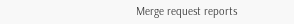Merge request reports